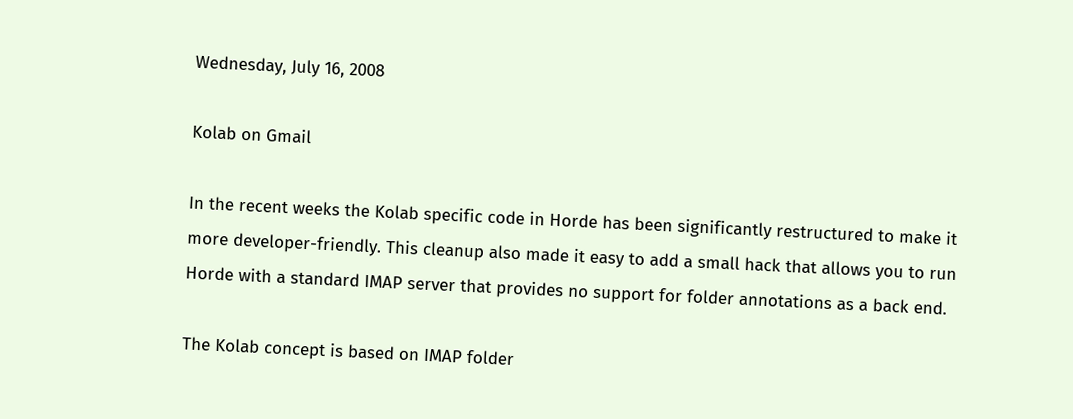Wednesday, July 16, 2008

Kolab on Gmail

In the recent weeks the Kolab specific code in Horde has been significantly restructured to make it more developer-friendly. This cleanup also made it easy to add a small hack that allows you to run Horde with a standard IMAP server that provides no support for folder annotations as a back end.

The Kolab concept is based on IMAP folder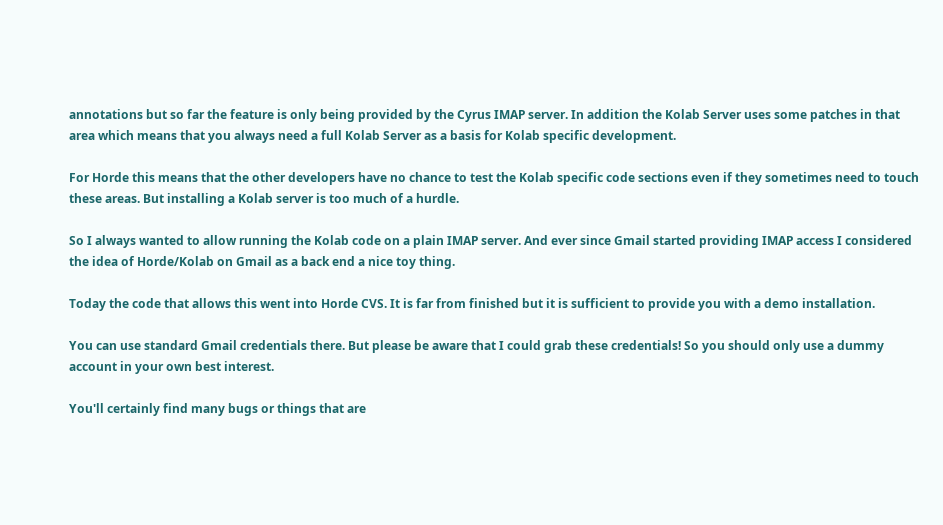annotations but so far the feature is only being provided by the Cyrus IMAP server. In addition the Kolab Server uses some patches in that area which means that you always need a full Kolab Server as a basis for Kolab specific development.

For Horde this means that the other developers have no chance to test the Kolab specific code sections even if they sometimes need to touch these areas. But installing a Kolab server is too much of a hurdle.

So I always wanted to allow running the Kolab code on a plain IMAP server. And ever since Gmail started providing IMAP access I considered the idea of Horde/Kolab on Gmail as a back end a nice toy thing.

Today the code that allows this went into Horde CVS. It is far from finished but it is sufficient to provide you with a demo installation.

You can use standard Gmail credentials there. But please be aware that I could grab these credentials! So you should only use a dummy account in your own best interest.

You'll certainly find many bugs or things that are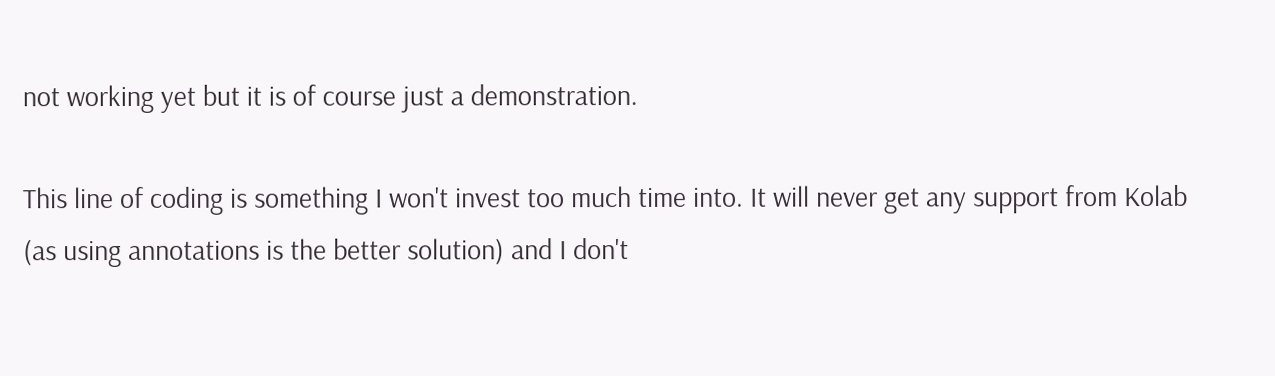not working yet but it is of course just a demonstration.

This line of coding is something I won't invest too much time into. It will never get any support from Kolab (as using annotations is the better solution) and I don't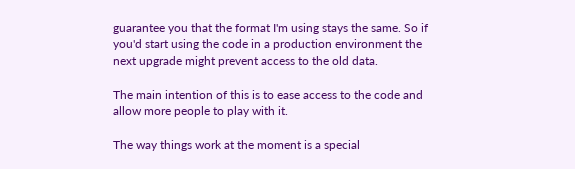guarantee you that the format I'm using stays the same. So if you'd start using the code in a production environment the next upgrade might prevent access to the old data.

The main intention of this is to ease access to the code and allow more people to play with it.

The way things work at the moment is a special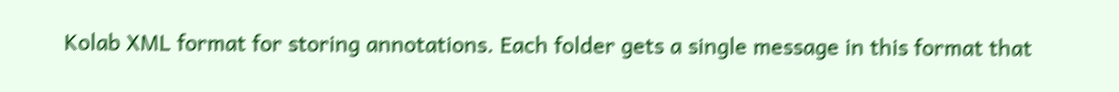Kolab XML format for storing annotations. Each folder gets a single message in this format that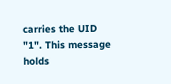carries the UID "1". This message holds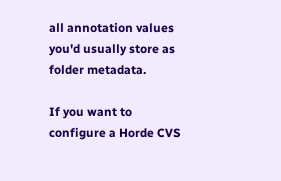all annotation values you'd usually store as folder metadata.

If you want to configure a Horde CVS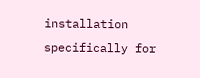installation specifically for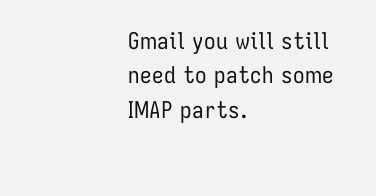Gmail you will still need to patch some IMAP parts.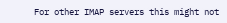For other IMAP servers this might not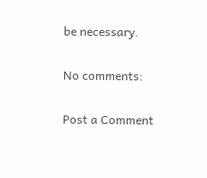be necessary.

No comments:

Post a Comment